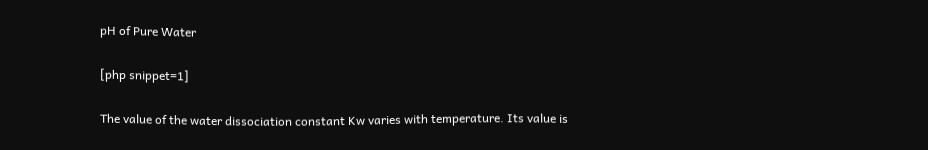pH of Pure Water

[php snippet=1]

The value of the water dissociation constant Kw varies with temperature. Its value is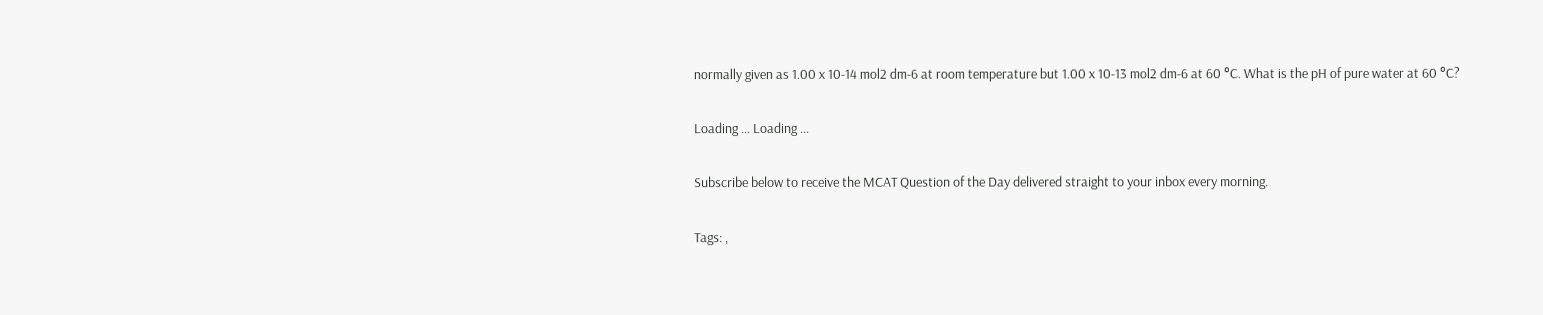normally given as 1.00 x 10-14 mol2 dm-6 at room temperature but 1.00 x 10-13 mol2 dm-6 at 60 °C. What is the pH of pure water at 60 °C?

Loading ... Loading ...

Subscribe below to receive the MCAT Question of the Day delivered straight to your inbox every morning.

Tags: ,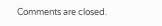Comments are closed.